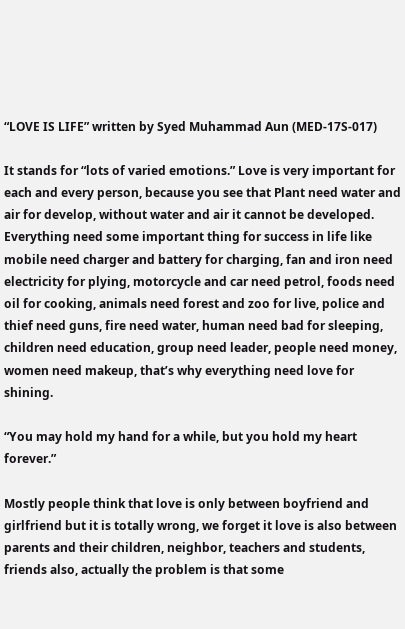“LOVE IS LIFE” written by Syed Muhammad Aun (MED-17S-017)

It stands for “lots of varied emotions.” Love is very important for each and every person, because you see that Plant need water and air for develop, without water and air it cannot be developed. Everything need some important thing for success in life like mobile need charger and battery for charging, fan and iron need electricity for plying, motorcycle and car need petrol, foods need oil for cooking, animals need forest and zoo for live, police and thief need guns, fire need water, human need bad for sleeping, children need education, group need leader, people need money, women need makeup, that’s why everything need love for shining.

“You may hold my hand for a while, but you hold my heart forever.”

Mostly people think that love is only between boyfriend and girlfriend but it is totally wrong, we forget it love is also between parents and their children, neighbor, teachers and students, friends also, actually the problem is that some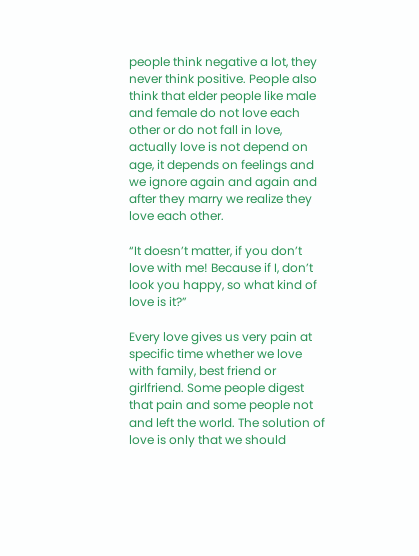people think negative a lot, they never think positive. People also think that elder people like male and female do not love each other or do not fall in love, actually love is not depend on age, it depends on feelings and we ignore again and again and after they marry we realize they love each other.

“It doesn’t matter, if you don’t love with me! Because if I, don’t look you happy, so what kind of love is it?”

Every love gives us very pain at specific time whether we love with family, best friend or girlfriend. Some people digest that pain and some people not and left the world. The solution of love is only that we should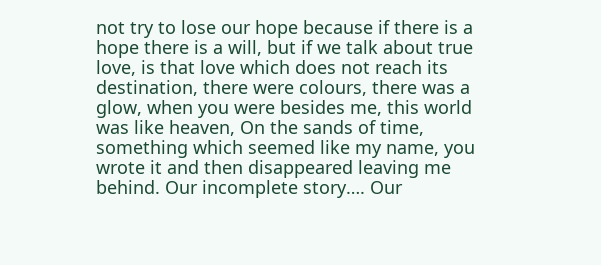not try to lose our hope because if there is a hope there is a will, but if we talk about true love, is that love which does not reach its destination, there were colours, there was a glow, when you were besides me, this world was like heaven, On the sands of time, something which seemed like my name, you wrote it and then disappeared leaving me behind. Our incomplete story…. Our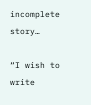incomplete story…

“I wish to write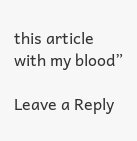this article with my blood”

Leave a Reply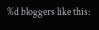%d bloggers like this: